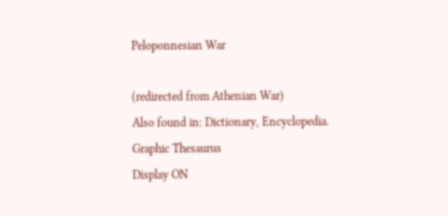Peloponnesian War

(redirected from Athenian War)
Also found in: Dictionary, Encyclopedia.
Graphic Thesaurus
Display ON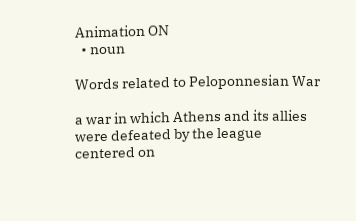Animation ON
  • noun

Words related to Peloponnesian War

a war in which Athens and its allies were defeated by the league centered on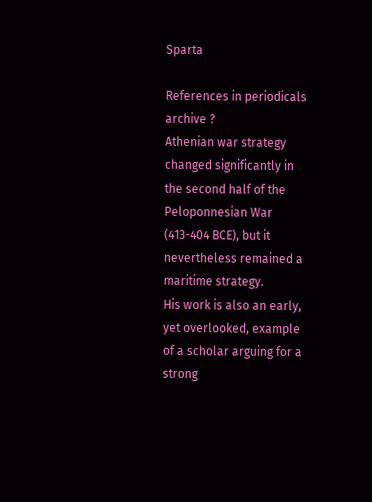Sparta

References in periodicals archive ?
Athenian war strategy changed significantly in the second half of the Peloponnesian War (413-404 BCE), but it nevertheless remained a maritime strategy.
His work is also an early, yet overlooked, example of a scholar arguing for a strong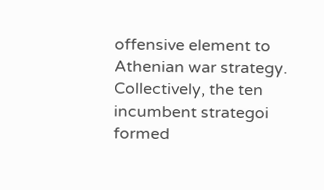offensive element to Athenian war strategy.
Collectively, the ten incumbent strategoi formed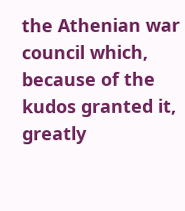the Athenian war council which, because of the kudos granted it, greatly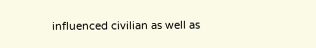influenced civilian as well as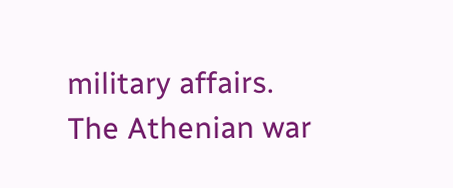military affairs.
The Athenian war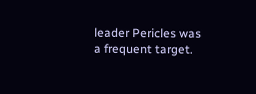leader Pericles was a frequent target.